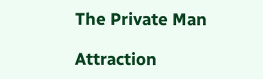The Private Man

Attraction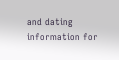and dating information for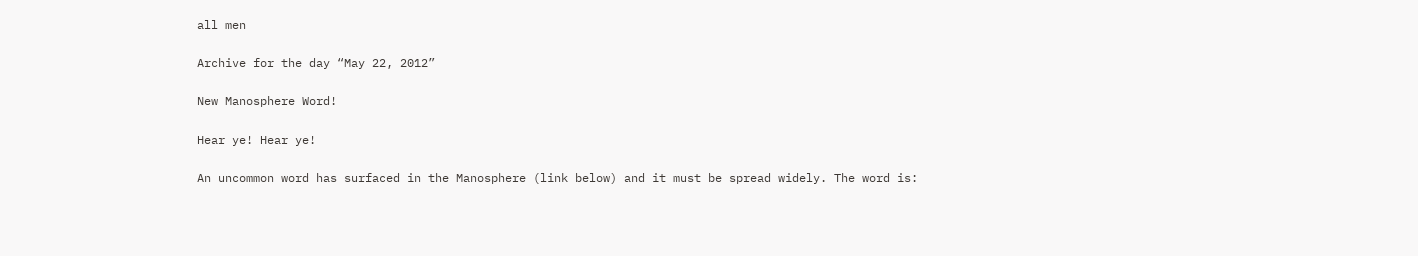all men

Archive for the day “May 22, 2012”

New Manosphere Word!

Hear ye! Hear ye!

An uncommon word has surfaced in the Manosphere (link below) and it must be spread widely. The word is: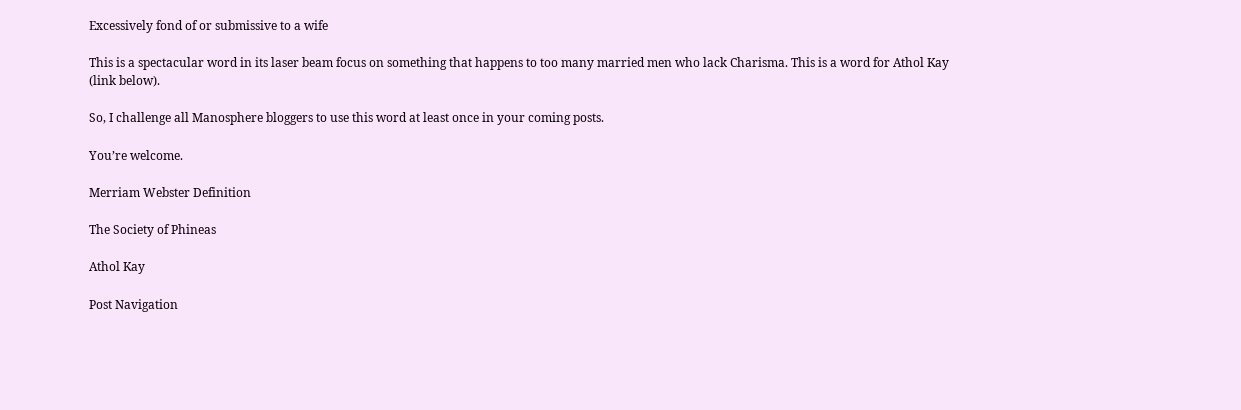Excessively fond of or submissive to a wife

This is a spectacular word in its laser beam focus on something that happens to too many married men who lack Charisma. This is a word for Athol Kay (link below).

So, I challenge all Manosphere bloggers to use this word at least once in your coming posts.

You’re welcome.

Merriam Webster Definition

The Society of Phineas

Athol Kay

Post Navigation